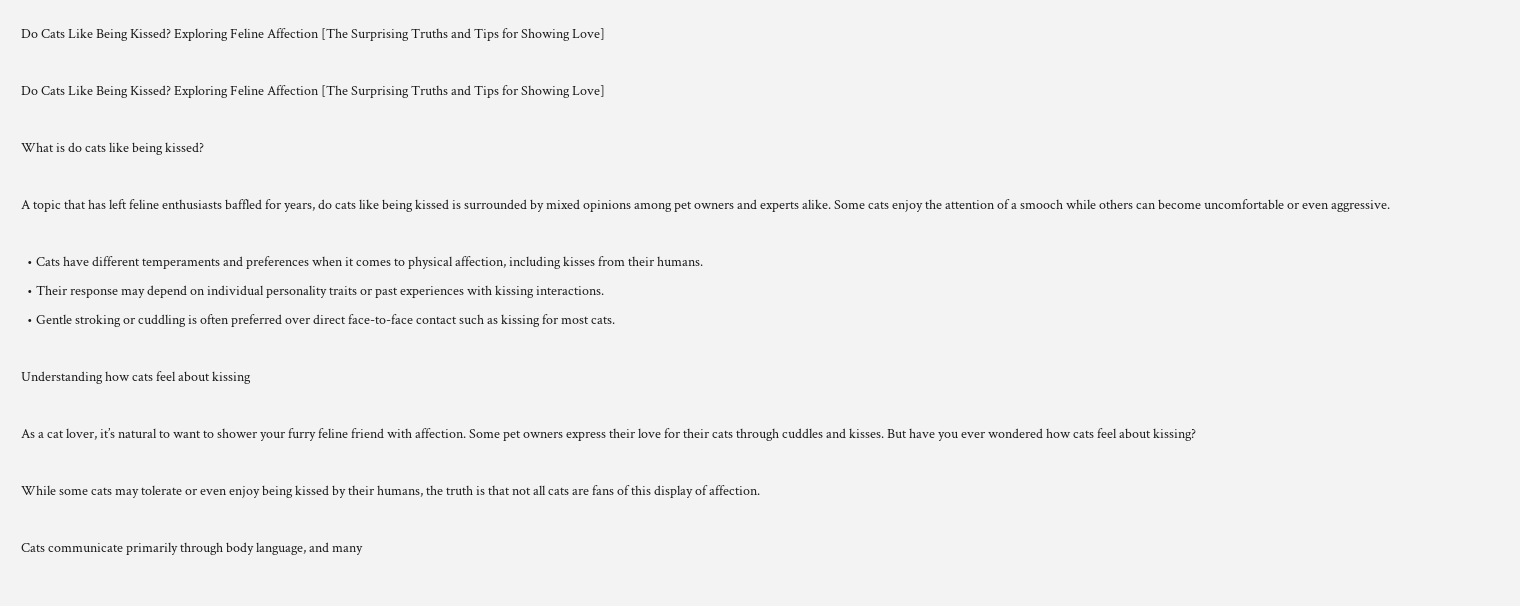Do Cats Like Being Kissed? Exploring Feline Affection [The Surprising Truths and Tips for Showing Love]

Do Cats Like Being Kissed? Exploring Feline Affection [The Surprising Truths and Tips for Showing Love]

What is do cats like being kissed?

A topic that has left feline enthusiasts baffled for years, do cats like being kissed is surrounded by mixed opinions among pet owners and experts alike. Some cats enjoy the attention of a smooch while others can become uncomfortable or even aggressive.

  • Cats have different temperaments and preferences when it comes to physical affection, including kisses from their humans.
  • Their response may depend on individual personality traits or past experiences with kissing interactions.
  • Gentle stroking or cuddling is often preferred over direct face-to-face contact such as kissing for most cats.

Understanding how cats feel about kissing

As a cat lover, it’s natural to want to shower your furry feline friend with affection. Some pet owners express their love for their cats through cuddles and kisses. But have you ever wondered how cats feel about kissing?

While some cats may tolerate or even enjoy being kissed by their humans, the truth is that not all cats are fans of this display of affection.

Cats communicate primarily through body language, and many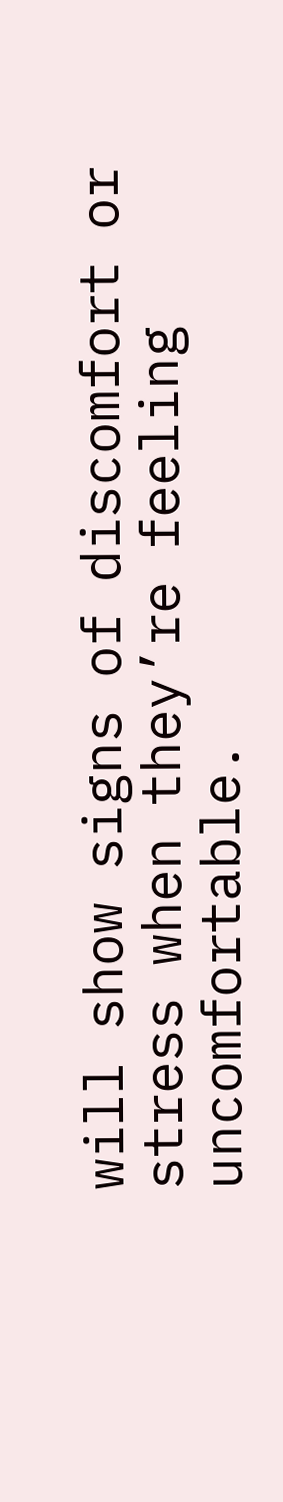will show signs of discomfort or stress when they’re feeling uncomfortable.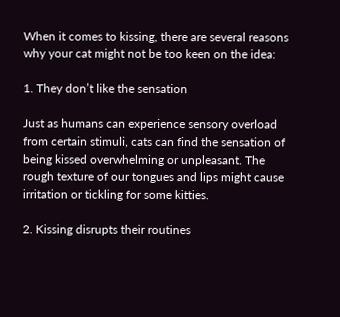When it comes to kissing, there are several reasons why your cat might not be too keen on the idea:

1. They don’t like the sensation

Just as humans can experience sensory overload from certain stimuli, cats can find the sensation of being kissed overwhelming or unpleasant. The rough texture of our tongues and lips might cause irritation or tickling for some kitties.

2. Kissing disrupts their routines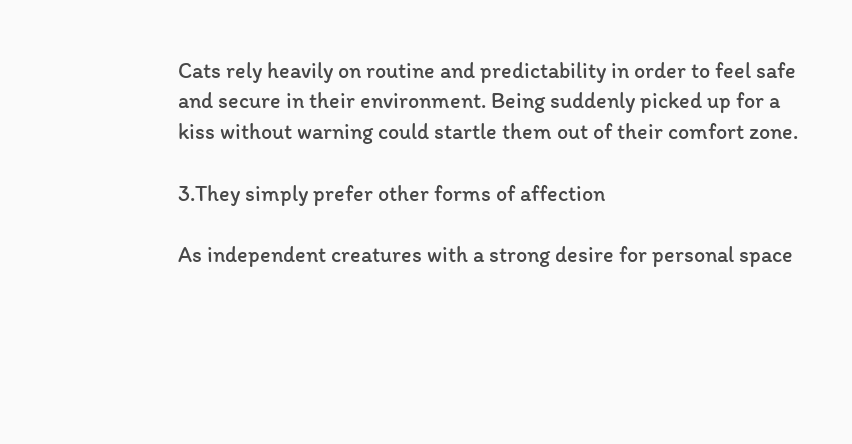Cats rely heavily on routine and predictability in order to feel safe and secure in their environment. Being suddenly picked up for a kiss without warning could startle them out of their comfort zone.

3.They simply prefer other forms of affection

As independent creatures with a strong desire for personal space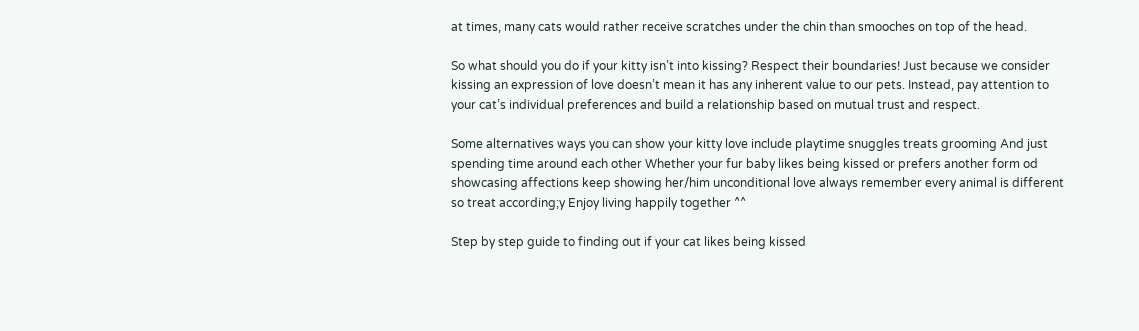at times, many cats would rather receive scratches under the chin than smooches on top of the head.

So what should you do if your kitty isn’t into kissing? Respect their boundaries! Just because we consider kissing an expression of love doesn’t mean it has any inherent value to our pets. Instead, pay attention to your cat’s individual preferences and build a relationship based on mutual trust and respect.

Some alternatives ways you can show your kitty love include playtime snuggles treats grooming And just spending time around each other Whether your fur baby likes being kissed or prefers another form od showcasing affections keep showing her/him unconditional love always remember every animal is different so treat according;y Enjoy living happily together ^^

Step by step guide to finding out if your cat likes being kissed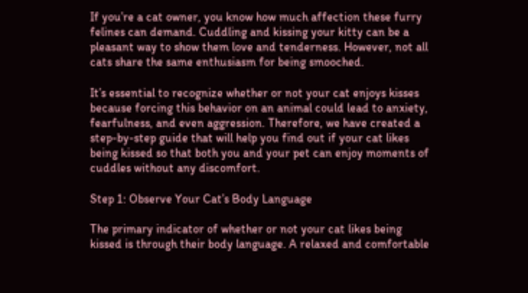If you’re a cat owner, you know how much affection these furry felines can demand. Cuddling and kissing your kitty can be a pleasant way to show them love and tenderness. However, not all cats share the same enthusiasm for being smooched.

It’s essential to recognize whether or not your cat enjoys kisses because forcing this behavior on an animal could lead to anxiety, fearfulness, and even aggression. Therefore, we have created a step-by-step guide that will help you find out if your cat likes being kissed so that both you and your pet can enjoy moments of cuddles without any discomfort.

Step 1: Observe Your Cat’s Body Language

The primary indicator of whether or not your cat likes being kissed is through their body language. A relaxed and comfortable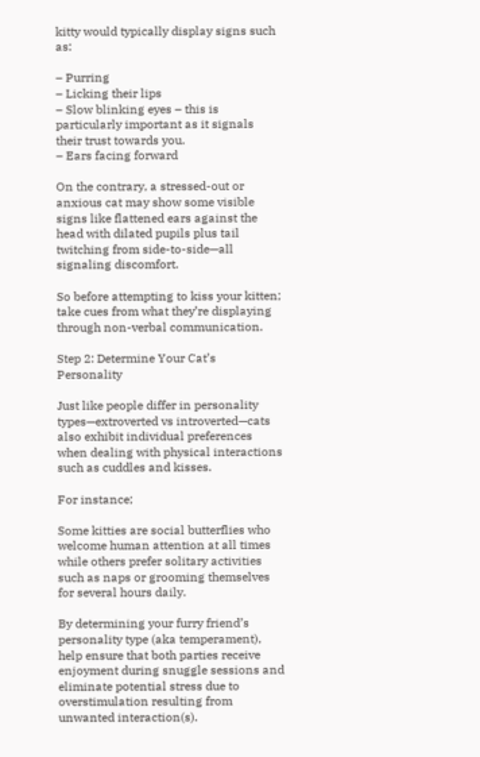kitty would typically display signs such as:

– Purring
– Licking their lips
– Slow blinking eyes – this is particularly important as it signals their trust towards you.
– Ears facing forward

On the contrary, a stressed-out or anxious cat may show some visible signs like flattened ears against the head with dilated pupils plus tail twitching from side-to-side—all signaling discomfort.

So before attempting to kiss your kitten; take cues from what they’re displaying through non-verbal communication.

Step 2: Determine Your Cat’s Personality

Just like people differ in personality types—extroverted vs introverted—cats also exhibit individual preferences when dealing with physical interactions such as cuddles and kisses.

For instance;

Some kitties are social butterflies who welcome human attention at all times while others prefer solitary activities such as naps or grooming themselves for several hours daily.

By determining your furry friend’s personality type (aka temperament), help ensure that both parties receive enjoyment during snuggle sessions and eliminate potential stress due to overstimulation resulting from unwanted interaction(s).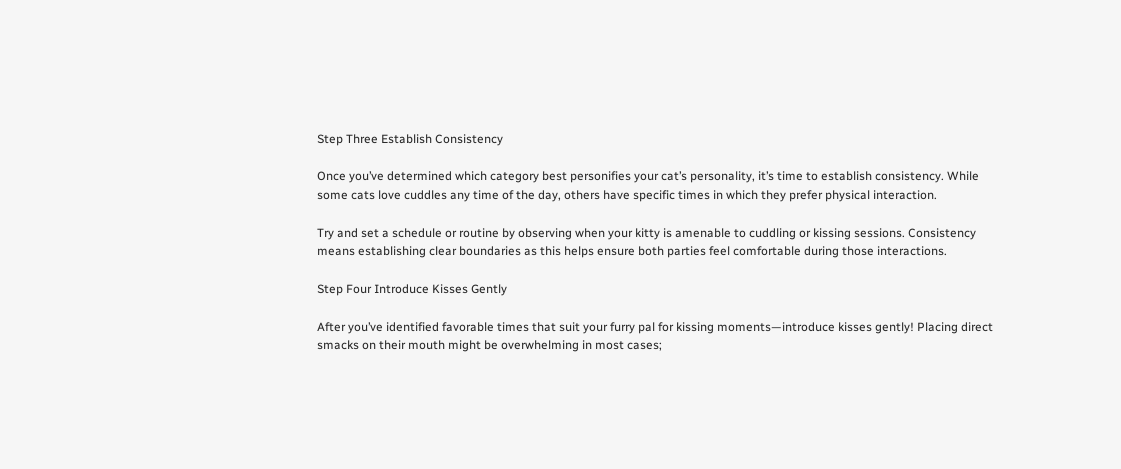Step Three Establish Consistency

Once you’ve determined which category best personifies your cat’s personality, it’s time to establish consistency. While some cats love cuddles any time of the day, others have specific times in which they prefer physical interaction.

Try and set a schedule or routine by observing when your kitty is amenable to cuddling or kissing sessions. Consistency means establishing clear boundaries as this helps ensure both parties feel comfortable during those interactions.

Step Four Introduce Kisses Gently

After you’ve identified favorable times that suit your furry pal for kissing moments—introduce kisses gently! Placing direct smacks on their mouth might be overwhelming in most cases;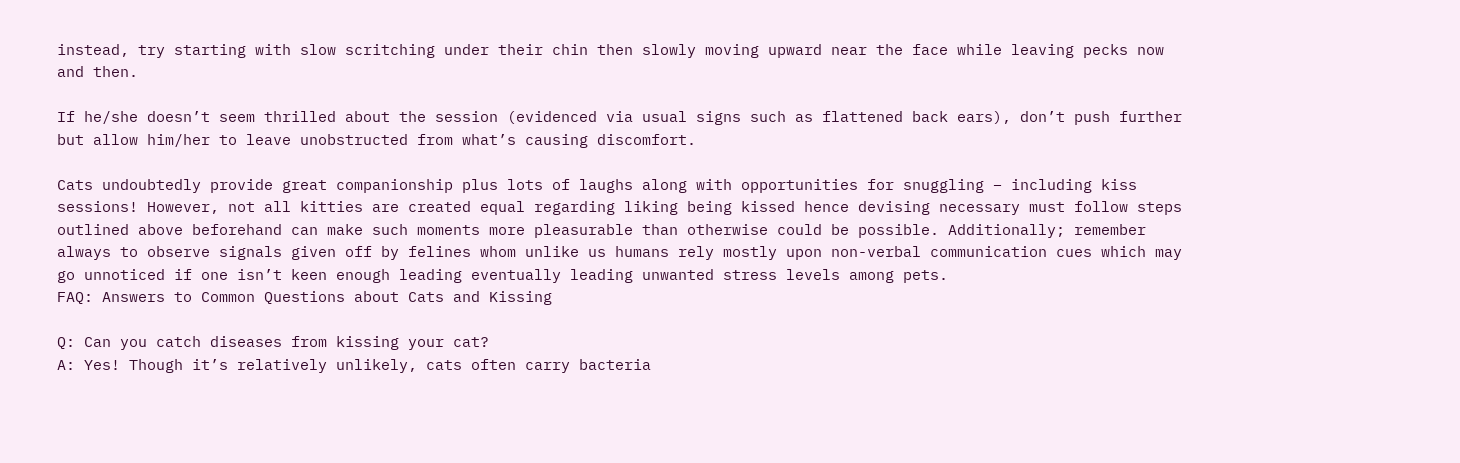instead, try starting with slow scritching under their chin then slowly moving upward near the face while leaving pecks now and then.

If he/she doesn’t seem thrilled about the session (evidenced via usual signs such as flattened back ears), don’t push further but allow him/her to leave unobstructed from what’s causing discomfort.

Cats undoubtedly provide great companionship plus lots of laughs along with opportunities for snuggling – including kiss sessions! However, not all kitties are created equal regarding liking being kissed hence devising necessary must follow steps outlined above beforehand can make such moments more pleasurable than otherwise could be possible. Additionally; remember always to observe signals given off by felines whom unlike us humans rely mostly upon non-verbal communication cues which may go unnoticed if one isn’t keen enough leading eventually leading unwanted stress levels among pets.
FAQ: Answers to Common Questions about Cats and Kissing

Q: Can you catch diseases from kissing your cat?
A: Yes! Though it’s relatively unlikely, cats often carry bacteria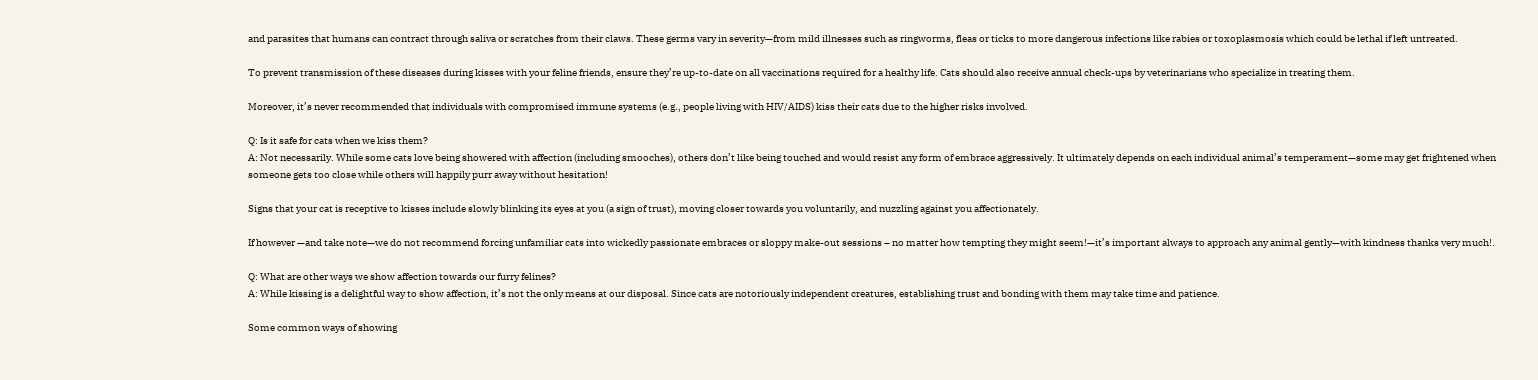and parasites that humans can contract through saliva or scratches from their claws. These germs vary in severity—from mild illnesses such as ringworms, fleas or ticks to more dangerous infections like rabies or toxoplasmosis which could be lethal if left untreated.

To prevent transmission of these diseases during kisses with your feline friends, ensure they’re up-to-date on all vaccinations required for a healthy life. Cats should also receive annual check-ups by veterinarians who specialize in treating them.

Moreover, it’s never recommended that individuals with compromised immune systems (e.g., people living with HIV/AIDS) kiss their cats due to the higher risks involved.

Q: Is it safe for cats when we kiss them?
A: Not necessarily. While some cats love being showered with affection (including smooches), others don’t like being touched and would resist any form of embrace aggressively. It ultimately depends on each individual animal’s temperament—some may get frightened when someone gets too close while others will happily purr away without hesitation!

Signs that your cat is receptive to kisses include slowly blinking its eyes at you (a sign of trust), moving closer towards you voluntarily, and nuzzling against you affectionately.

If however —and take note—we do not recommend forcing unfamiliar cats into wickedly passionate embraces or sloppy make-out sessions – no matter how tempting they might seem!—it’s important always to approach any animal gently—with kindness thanks very much!.

Q: What are other ways we show affection towards our furry felines?
A: While kissing is a delightful way to show affection, it’s not the only means at our disposal. Since cats are notoriously independent creatures, establishing trust and bonding with them may take time and patience.

Some common ways of showing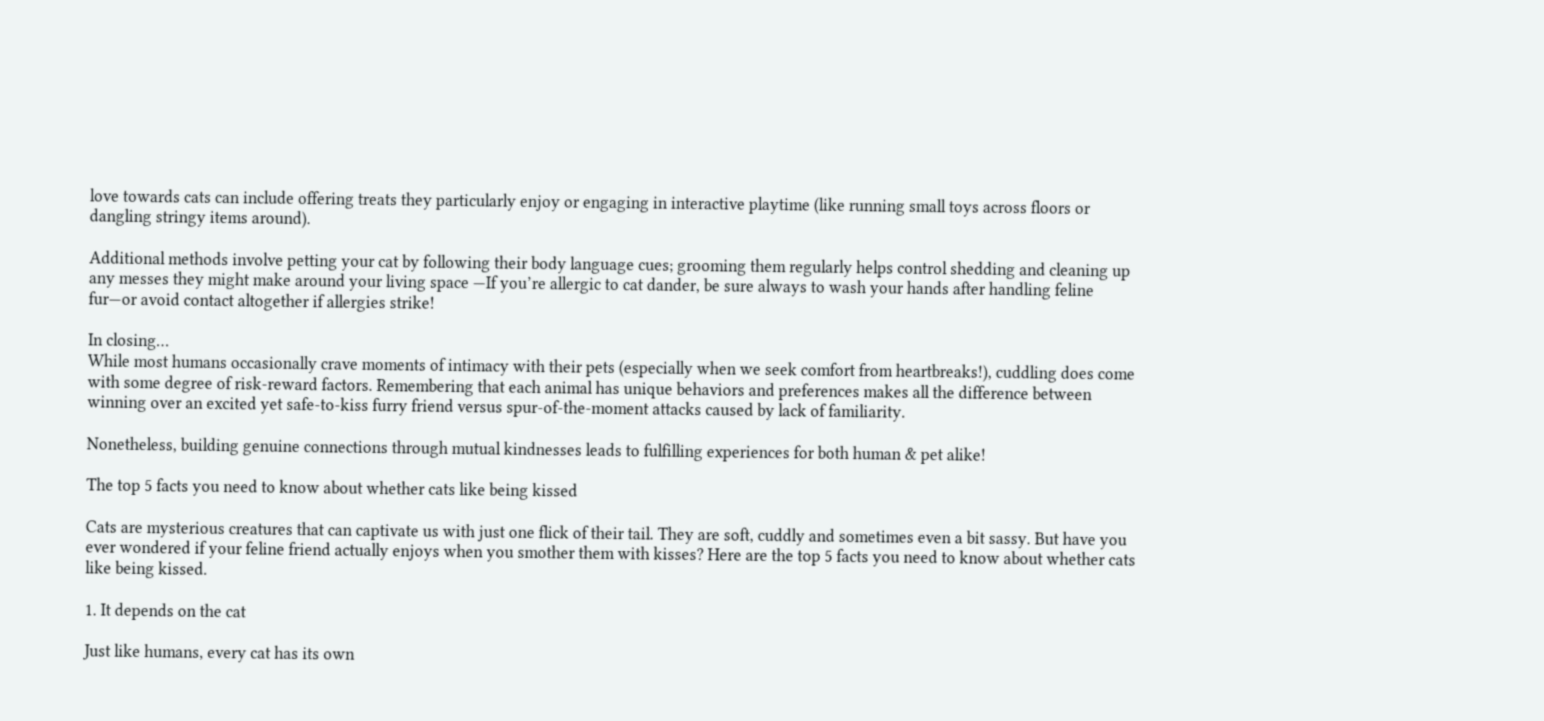love towards cats can include offering treats they particularly enjoy or engaging in interactive playtime (like running small toys across floors or dangling stringy items around).

Additional methods involve petting your cat by following their body language cues; grooming them regularly helps control shedding and cleaning up any messes they might make around your living space —If you’re allergic to cat dander, be sure always to wash your hands after handling feline fur—or avoid contact altogether if allergies strike!

In closing…
While most humans occasionally crave moments of intimacy with their pets (especially when we seek comfort from heartbreaks!), cuddling does come with some degree of risk-reward factors. Remembering that each animal has unique behaviors and preferences makes all the difference between winning over an excited yet safe-to-kiss furry friend versus spur-of-the-moment attacks caused by lack of familiarity.

Nonetheless, building genuine connections through mutual kindnesses leads to fulfilling experiences for both human & pet alike!

The top 5 facts you need to know about whether cats like being kissed

Cats are mysterious creatures that can captivate us with just one flick of their tail. They are soft, cuddly and sometimes even a bit sassy. But have you ever wondered if your feline friend actually enjoys when you smother them with kisses? Here are the top 5 facts you need to know about whether cats like being kissed.

1. It depends on the cat

Just like humans, every cat has its own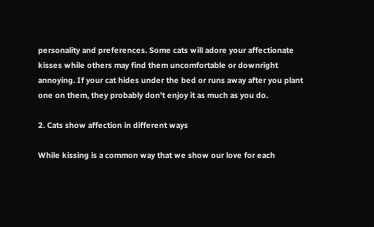personality and preferences. Some cats will adore your affectionate kisses while others may find them uncomfortable or downright annoying. If your cat hides under the bed or runs away after you plant one on them, they probably don’t enjoy it as much as you do.

2. Cats show affection in different ways

While kissing is a common way that we show our love for each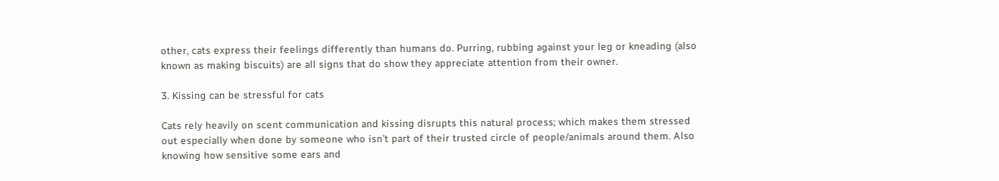other, cats express their feelings differently than humans do. Purring, rubbing against your leg or kneading (also known as making biscuits) are all signs that do show they appreciate attention from their owner.

3. Kissing can be stressful for cats

Cats rely heavily on scent communication and kissing disrupts this natural process; which makes them stressed out especially when done by someone who isn’t part of their trusted circle of people/animals around them. Also knowing how sensitive some ears and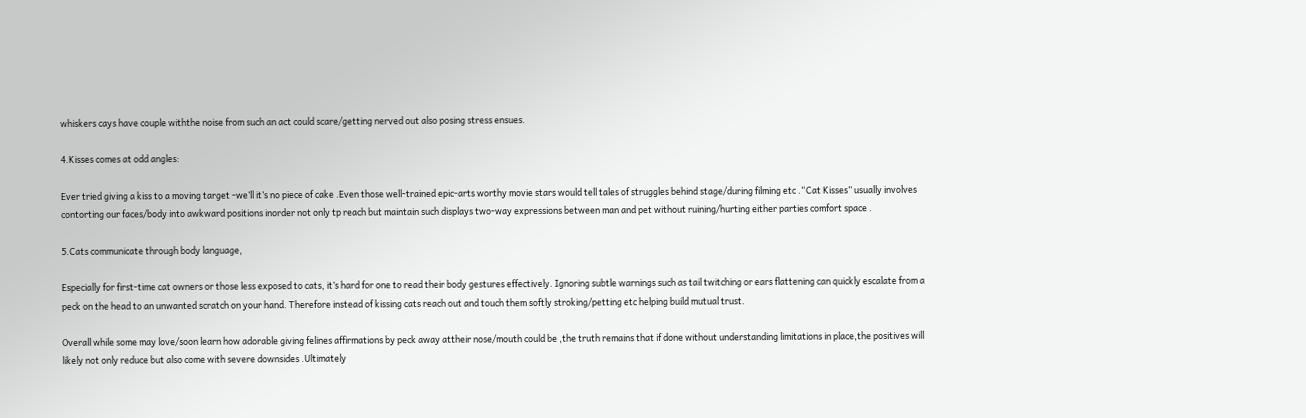whiskers cays have couple withthe noise from such an act could scare/getting nerved out also posing stress ensues.

4.Kisses comes at odd angles:

Ever tried giving a kiss to a moving target -we’ll it’s no piece of cake .Even those well-trained epic-arts worthy movie stars would tell tales of struggles behind stage/during filming etc .“Cat Kisses” usually involves contorting our faces/body into awkward positions inorder not only tp reach but maintain such displays two-way expressions between man and pet without ruining/hurting either parties comfort space .

5.Cats communicate through body language,

Especially for first-time cat owners or those less exposed to cats, it’s hard for one to read their body gestures effectively. Ignoring subtle warnings such as tail twitching or ears flattening can quickly escalate from a peck on the head to an unwanted scratch on your hand. Therefore instead of kissing cats reach out and touch them softly stroking/petting etc helping build mutual trust.

Overall while some may love/soon learn how adorable giving felines affirmations by peck away attheir nose/mouth could be ,the truth remains that if done without understanding limitations in place,the positives will likely not only reduce but also come with severe downsides .Ultimately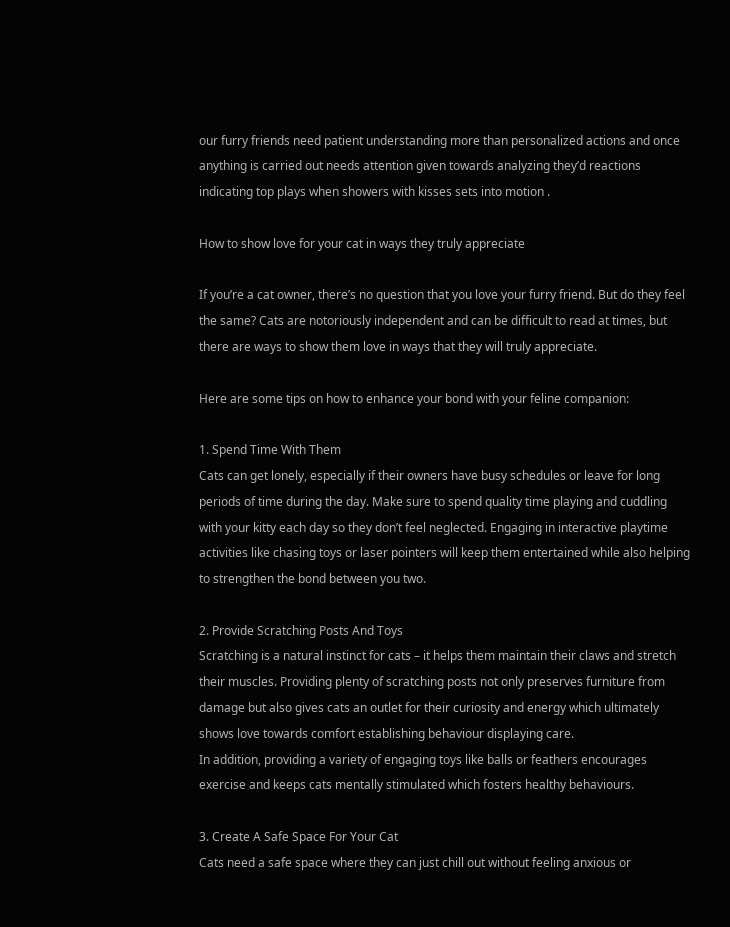our furry friends need patient understanding more than personalized actions and once anything is carried out needs attention given towards analyzing they’d reactions indicating top plays when showers with kisses sets into motion .

How to show love for your cat in ways they truly appreciate

If you’re a cat owner, there’s no question that you love your furry friend. But do they feel the same? Cats are notoriously independent and can be difficult to read at times, but there are ways to show them love in ways that they will truly appreciate.

Here are some tips on how to enhance your bond with your feline companion:

1. Spend Time With Them
Cats can get lonely, especially if their owners have busy schedules or leave for long periods of time during the day. Make sure to spend quality time playing and cuddling with your kitty each day so they don’t feel neglected. Engaging in interactive playtime activities like chasing toys or laser pointers will keep them entertained while also helping to strengthen the bond between you two.

2. Provide Scratching Posts And Toys
Scratching is a natural instinct for cats – it helps them maintain their claws and stretch their muscles. Providing plenty of scratching posts not only preserves furniture from damage but also gives cats an outlet for their curiosity and energy which ultimately shows love towards comfort establishing behaviour displaying care.
In addition, providing a variety of engaging toys like balls or feathers encourages exercise and keeps cats mentally stimulated which fosters healthy behaviours.

3. Create A Safe Space For Your Cat
Cats need a safe space where they can just chill out without feeling anxious or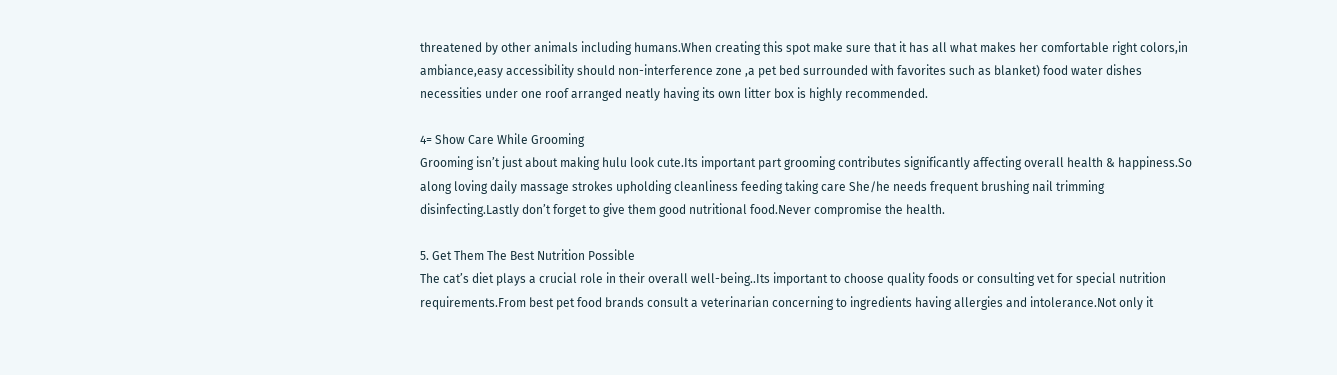threatened by other animals including humans.When creating this spot make sure that it has all what makes her comfortable right colors,in ambiance,easy accessibility should non-interference zone ,a pet bed surrounded with favorites such as blanket) food water dishes necessities under one roof arranged neatly having its own litter box is highly recommended.

4= Show Care While Grooming
Grooming isn’t just about making hulu look cute.Its important part grooming contributes significantly affecting overall health & happiness.So along loving daily massage strokes upholding cleanliness feeding taking care She/he needs frequent brushing nail trimming disinfecting.Lastly don’t forget to give them good nutritional food.Never compromise the health.

5. Get Them The Best Nutrition Possible
The cat’s diet plays a crucial role in their overall well-being..Its important to choose quality foods or consulting vet for special nutrition requirements.From best pet food brands consult a veterinarian concerning to ingredients having allergies and intolerance.Not only it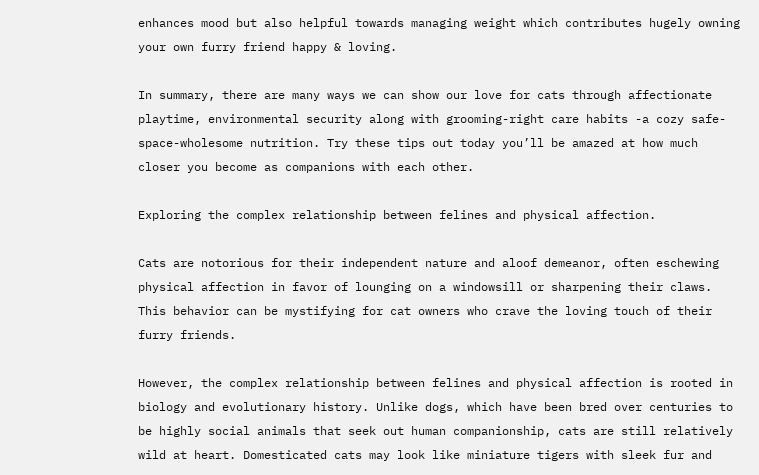enhances mood but also helpful towards managing weight which contributes hugely owning your own furry friend happy & loving.

In summary, there are many ways we can show our love for cats through affectionate playtime, environmental security along with grooming-right care habits -a cozy safe-space-wholesome nutrition. Try these tips out today you’ll be amazed at how much closer you become as companions with each other.

Exploring the complex relationship between felines and physical affection.

Cats are notorious for their independent nature and aloof demeanor, often eschewing physical affection in favor of lounging on a windowsill or sharpening their claws. This behavior can be mystifying for cat owners who crave the loving touch of their furry friends.

However, the complex relationship between felines and physical affection is rooted in biology and evolutionary history. Unlike dogs, which have been bred over centuries to be highly social animals that seek out human companionship, cats are still relatively wild at heart. Domesticated cats may look like miniature tigers with sleek fur and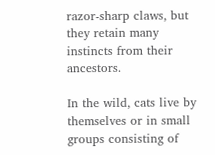razor-sharp claws, but they retain many instincts from their ancestors.

In the wild, cats live by themselves or in small groups consisting of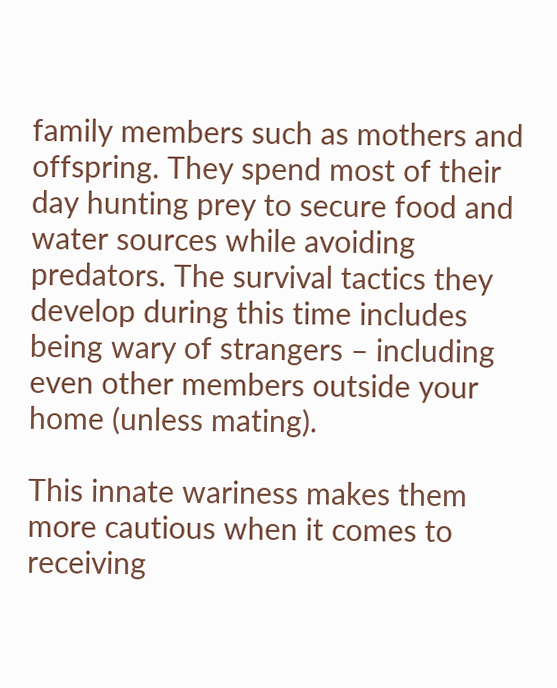family members such as mothers and offspring. They spend most of their day hunting prey to secure food and water sources while avoiding predators. The survival tactics they develop during this time includes being wary of strangers – including even other members outside your home (unless mating).

This innate wariness makes them more cautious when it comes to receiving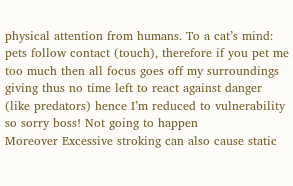physical attention from humans. To a cat’s mind: pets follow contact (touch), therefore if you pet me too much then all focus goes off my surroundings giving thus no time left to react against danger (like predators) hence I’m reduced to vulnerability so sorry boss! Not going to happen
Moreover Excessive stroking can also cause static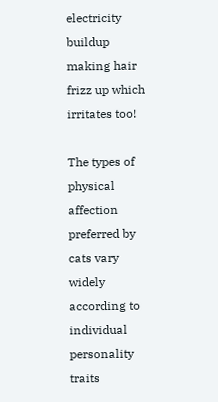electricity buildup making hair frizz up which irritates too!

The types of physical affection preferred by cats vary widely according to individual personality traits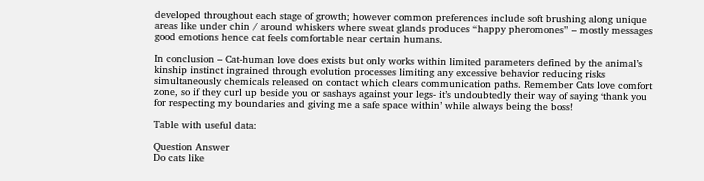developed throughout each stage of growth; however common preferences include soft brushing along unique areas like under chin / around whiskers where sweat glands produces “happy pheromones” – mostly messages good emotions hence cat feels comfortable near certain humans.

In conclusion – Cat-human love does exists but only works within limited parameters defined by the animal’s kinship instinct ingrained through evolution processes limiting any excessive behavior reducing risks simultaneously chemicals released on contact which clears communication paths. Remember Cats love comfort zone, so if they curl up beside you or sashays against your legs- it’s undoubtedly their way of saying ‘thank you for respecting my boundaries and giving me a safe space within’ while always being the boss!

Table with useful data:

Question Answer
Do cats like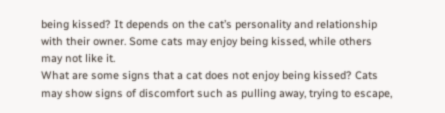being kissed? It depends on the cat’s personality and relationship with their owner. Some cats may enjoy being kissed, while others may not like it.
What are some signs that a cat does not enjoy being kissed? Cats may show signs of discomfort such as pulling away, trying to escape,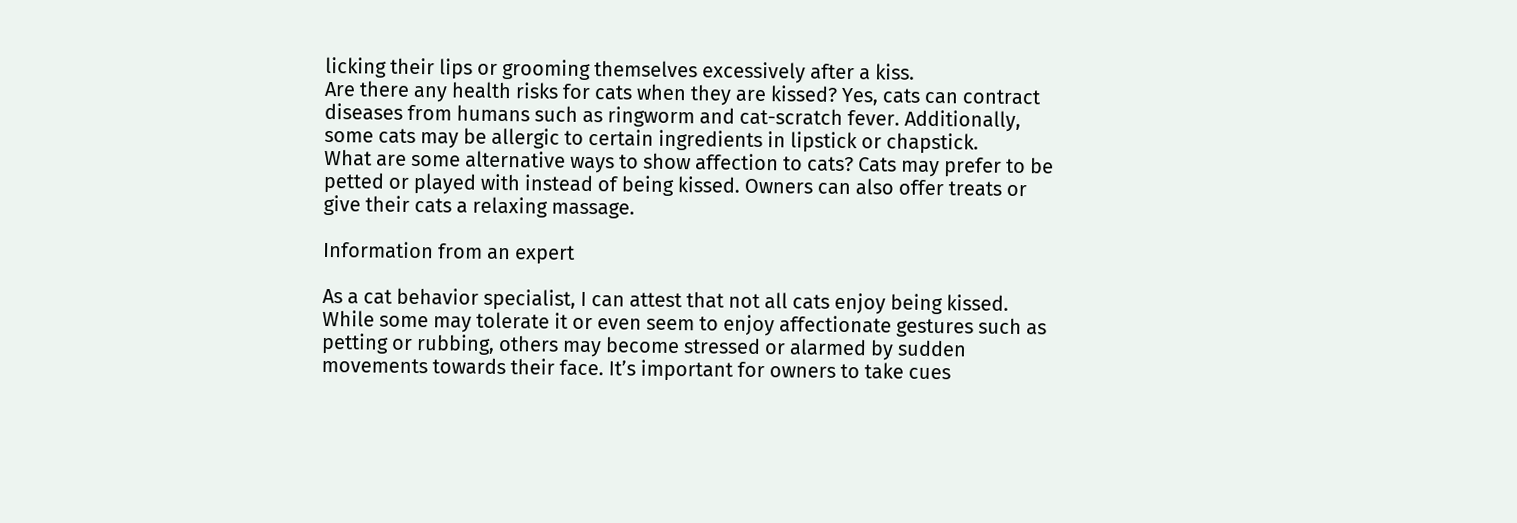licking their lips or grooming themselves excessively after a kiss.
Are there any health risks for cats when they are kissed? Yes, cats can contract diseases from humans such as ringworm and cat-scratch fever. Additionally, some cats may be allergic to certain ingredients in lipstick or chapstick.
What are some alternative ways to show affection to cats? Cats may prefer to be petted or played with instead of being kissed. Owners can also offer treats or give their cats a relaxing massage.

Information from an expert

As a cat behavior specialist, I can attest that not all cats enjoy being kissed. While some may tolerate it or even seem to enjoy affectionate gestures such as petting or rubbing, others may become stressed or alarmed by sudden movements towards their face. It’s important for owners to take cues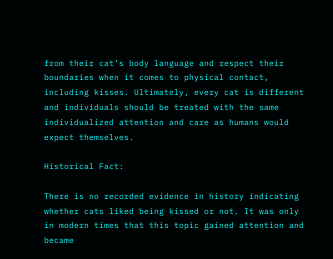from their cat’s body language and respect their boundaries when it comes to physical contact, including kisses. Ultimately, every cat is different and individuals should be treated with the same individualized attention and care as humans would expect themselves.

Historical Fact:

There is no recorded evidence in history indicating whether cats liked being kissed or not. It was only in modern times that this topic gained attention and became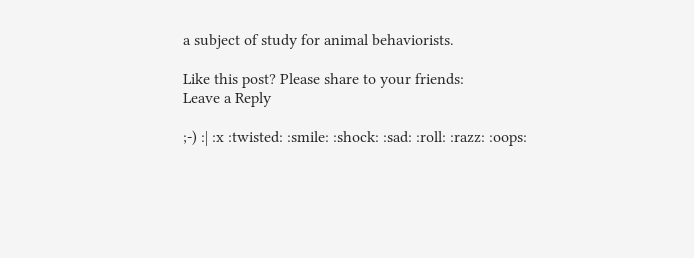a subject of study for animal behaviorists.

Like this post? Please share to your friends:
Leave a Reply

;-) :| :x :twisted: :smile: :shock: :sad: :roll: :razz: :oops: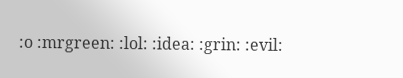:o :mrgreen: :lol: :idea: :grin: :evil: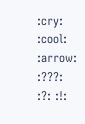:cry: :cool: :arrow: :???: :?: :!: